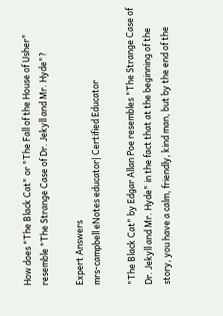How does "The Black Cat" or "The Fall of the House of Usher" resemble "The Strange Case of Dr. Jekyll and Mr. Hyde"?

Expert Answers
mrs-campbell eNotes educator| Certified Educator

"The Black Cat" by Edgar Allan Poe resembles "The Strange Case of Dr. Jekyll and Mr. Hyde" in the fact that at the beginning of the story, you have a calm, friendly, kind man, but by the end of the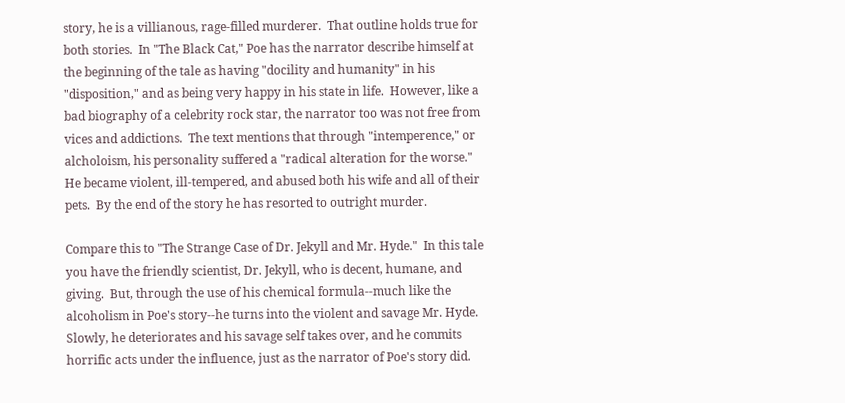story, he is a villianous, rage-filled murderer.  That outline holds true for both stories.  In "The Black Cat," Poe has the narrator describe himself at the beginning of the tale as having "docility and humanity" in his "disposition," and as being very happy in his state in life.  However, like a bad biography of a celebrity rock star, the narrator too was not free from vices and addictions.  The text mentions that through "intemperence," or alcholoism, his personality suffered a "radical alteration for the worse."  He became violent, ill-tempered, and abused both his wife and all of their pets.  By the end of the story he has resorted to outright murder.

Compare this to "The Strange Case of Dr. Jekyll and Mr. Hyde."  In this tale you have the friendly scientist, Dr. Jekyll, who is decent, humane, and giving.  But, through the use of his chemical formula--much like the alcoholism in Poe's story--he turns into the violent and savage Mr. Hyde.  Slowly, he deteriorates and his savage self takes over, and he commits horrific acts under the influence, just as the narrator of Poe's story did.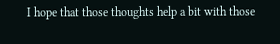I hope that those thoughts help a bit with those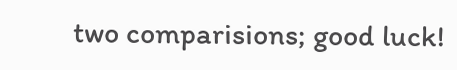two comparisions; good luck!